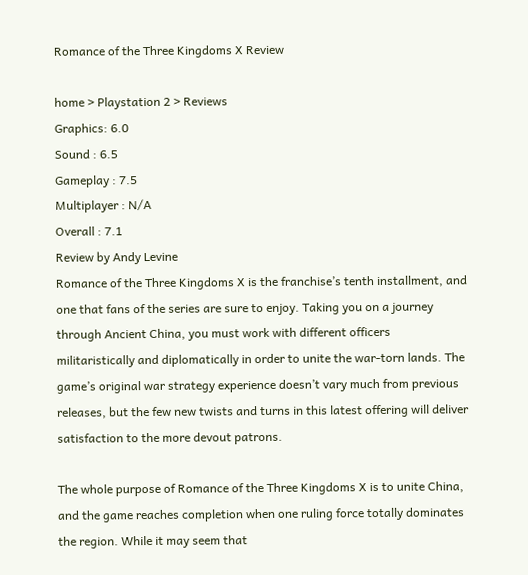Romance of the Three Kingdoms X Review

home > Playstation 2 > Reviews
Graphics: 6.0
Sound : 6.5
Gameplay : 7.5
Multiplayer : N/A
Overall : 7.1
Review by Andy Levine
Romance of the Three Kingdoms X is the franchise’s tenth installment, and one that fans of the series are sure to enjoy. Taking you on a journey through Ancient China, you must work with different officers militaristically and diplomatically in order to unite the war-torn lands. The game’s original war strategy experience doesn’t vary much from previous releases, but the few new twists and turns in this latest offering will deliver satisfaction to the more devout patrons.

The whole purpose of Romance of the Three Kingdoms X is to unite China, and the game reaches completion when one ruling force totally dominates the region. While it may seem that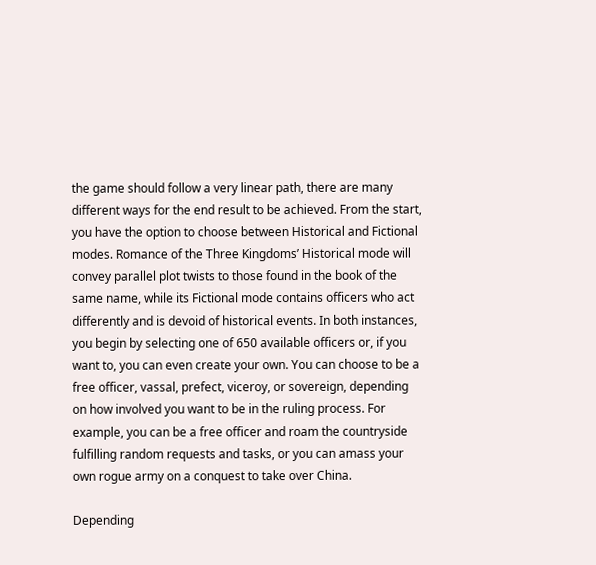the game should follow a very linear path, there are many different ways for the end result to be achieved. From the start, you have the option to choose between Historical and Fictional modes. Romance of the Three Kingdoms’ Historical mode will convey parallel plot twists to those found in the book of the same name, while its Fictional mode contains officers who act differently and is devoid of historical events. In both instances, you begin by selecting one of 650 available officers or, if you want to, you can even create your own. You can choose to be a free officer, vassal, prefect, viceroy, or sovereign, depending on how involved you want to be in the ruling process. For example, you can be a free officer and roam the countryside fulfilling random requests and tasks, or you can amass your own rogue army on a conquest to take over China.

Depending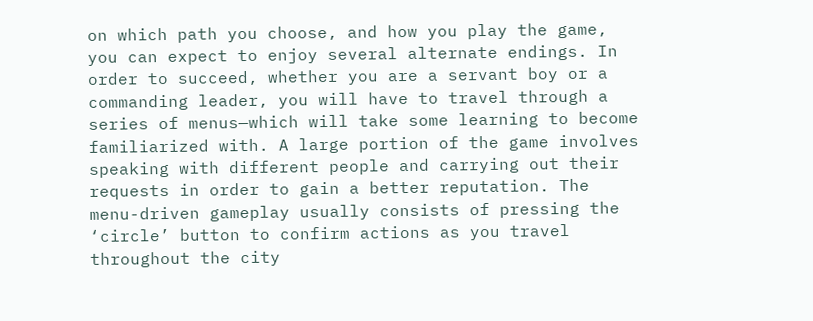on which path you choose, and how you play the game, you can expect to enjoy several alternate endings. In order to succeed, whether you are a servant boy or a commanding leader, you will have to travel through a series of menus—which will take some learning to become familiarized with. A large portion of the game involves speaking with different people and carrying out their requests in order to gain a better reputation. The menu-driven gameplay usually consists of pressing the ‘circle’ button to confirm actions as you travel throughout the city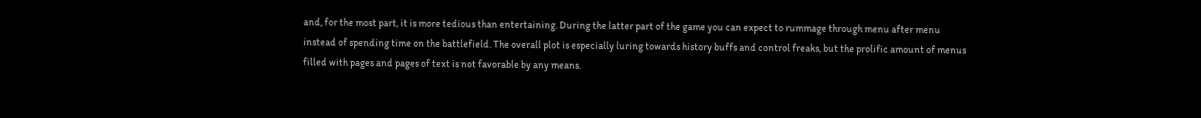and, for the most part, it is more tedious than entertaining. During the latter part of the game you can expect to rummage through menu after menu instead of spending time on the battlefield. The overall plot is especially luring towards history buffs and control freaks, but the prolific amount of menus filled with pages and pages of text is not favorable by any means.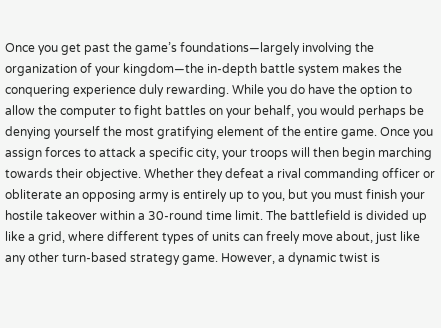Once you get past the game’s foundations—largely involving the organization of your kingdom—the in-depth battle system makes the conquering experience duly rewarding. While you do have the option to allow the computer to fight battles on your behalf, you would perhaps be denying yourself the most gratifying element of the entire game. Once you assign forces to attack a specific city, your troops will then begin marching towards their objective. Whether they defeat a rival commanding officer or obliterate an opposing army is entirely up to you, but you must finish your hostile takeover within a 30-round time limit. The battlefield is divided up like a grid, where different types of units can freely move about, just like any other turn-based strategy game. However, a dynamic twist is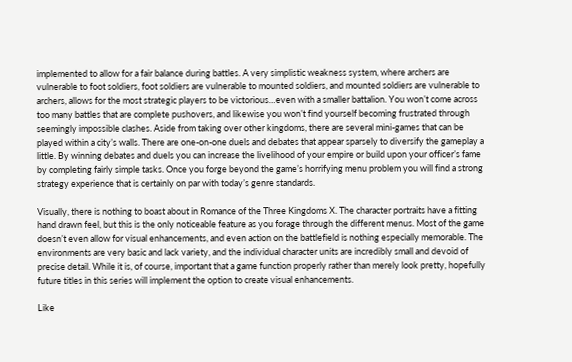implemented to allow for a fair balance during battles. A very simplistic weakness system, where archers are vulnerable to foot soldiers, foot soldiers are vulnerable to mounted soldiers, and mounted soldiers are vulnerable to archers, allows for the most strategic players to be victorious…even with a smaller battalion. You won’t come across too many battles that are complete pushovers, and likewise you won’t find yourself becoming frustrated through seemingly impossible clashes. Aside from taking over other kingdoms, there are several mini-games that can be played within a city’s walls. There are one-on-one duels and debates that appear sparsely to diversify the gameplay a little. By winning debates and duels you can increase the livelihood of your empire or build upon your officer’s fame by completing fairly simple tasks. Once you forge beyond the game’s horrifying menu problem you will find a strong strategy experience that is certainly on par with today’s genre standards.

Visually, there is nothing to boast about in Romance of the Three Kingdoms X. The character portraits have a fitting hand drawn feel, but this is the only noticeable feature as you forage through the different menus. Most of the game doesn’t even allow for visual enhancements, and even action on the battlefield is nothing especially memorable. The environments are very basic and lack variety, and the individual character units are incredibly small and devoid of precise detail. While it is, of course, important that a game function properly rather than merely look pretty, hopefully future titles in this series will implement the option to create visual enhancements.

Like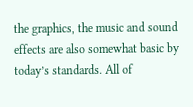the graphics, the music and sound effects are also somewhat basic by today’s standards. All of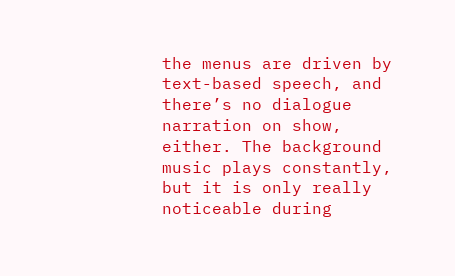the menus are driven by text-based speech, and there’s no dialogue narration on show, either. The background music plays constantly, but it is only really noticeable during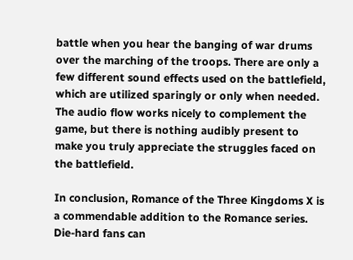battle when you hear the banging of war drums over the marching of the troops. There are only a few different sound effects used on the battlefield, which are utilized sparingly or only when needed. The audio flow works nicely to complement the game, but there is nothing audibly present to make you truly appreciate the struggles faced on the battlefield.

In conclusion, Romance of the Three Kingdoms X is a commendable addition to the Romance series. Die-hard fans can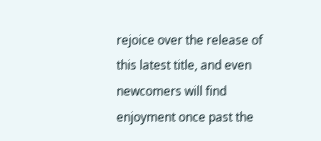rejoice over the release of this latest title, and even newcomers will find enjoyment once past the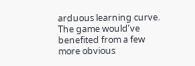arduous learning curve. The game would’ve benefited from a few more obvious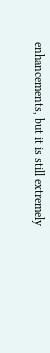enhancements, but it is still extremely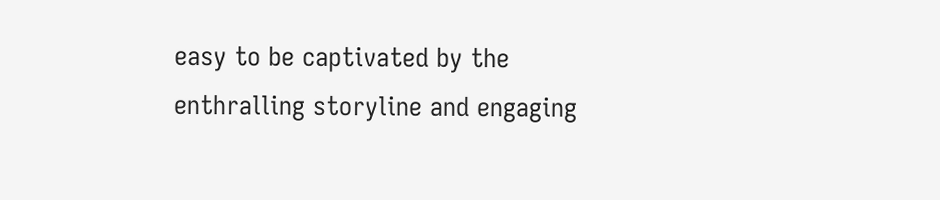easy to be captivated by the enthralling storyline and engaging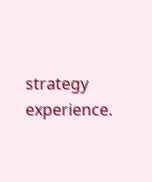strategy experience.